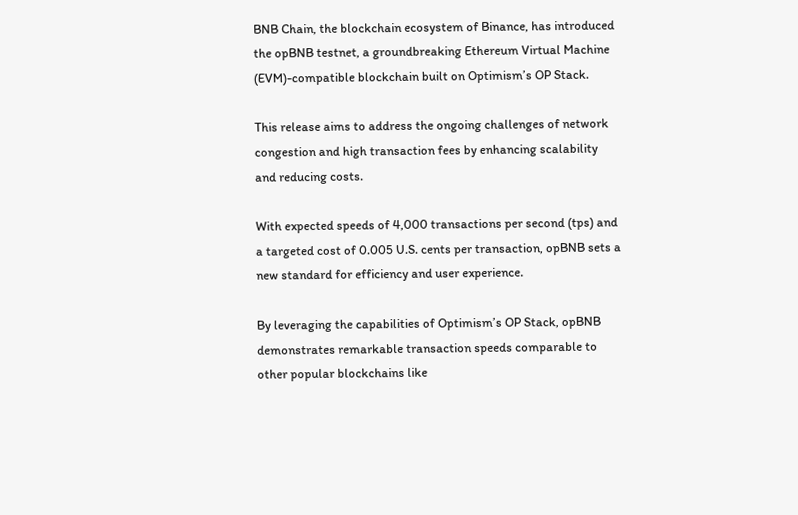BNB Chain, the blockchain ecosystem of Binance, has introduced the opBNB testnet, a groundbreaking Ethereum Virtual Machine (EVM)-compatible blockchain built on Optimism’s OP Stack.

This release aims to address the ongoing challenges of network congestion and high transaction fees by enhancing scalability and reducing costs.

With expected speeds of 4,000 transactions per second (tps) and a targeted cost of 0.005 U.S. cents per transaction, opBNB sets a new standard for efficiency and user experience.

By leveraging the capabilities of Optimism’s OP Stack, opBNB demonstrates remarkable transaction speeds comparable to other popular blockchains like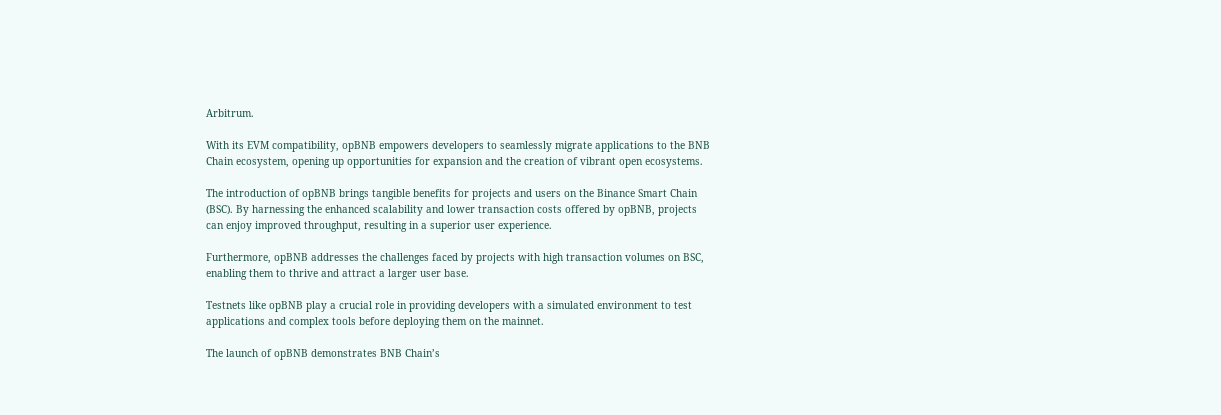Arbitrum.

With its EVM compatibility, opBNB empowers developers to seamlessly migrate applications to the BNB Chain ecosystem, opening up opportunities for expansion and the creation of vibrant open ecosystems.

The introduction of opBNB brings tangible benefits for projects and users on the Binance Smart Chain (BSC). By harnessing the enhanced scalability and lower transaction costs offered by opBNB, projects can enjoy improved throughput, resulting in a superior user experience.

Furthermore, opBNB addresses the challenges faced by projects with high transaction volumes on BSC, enabling them to thrive and attract a larger user base.

Testnets like opBNB play a crucial role in providing developers with a simulated environment to test applications and complex tools before deploying them on the mainnet.

The launch of opBNB demonstrates BNB Chain’s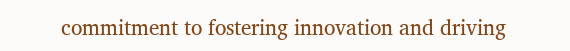commitment to fostering innovation and driving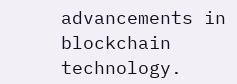advancements in blockchain technology.